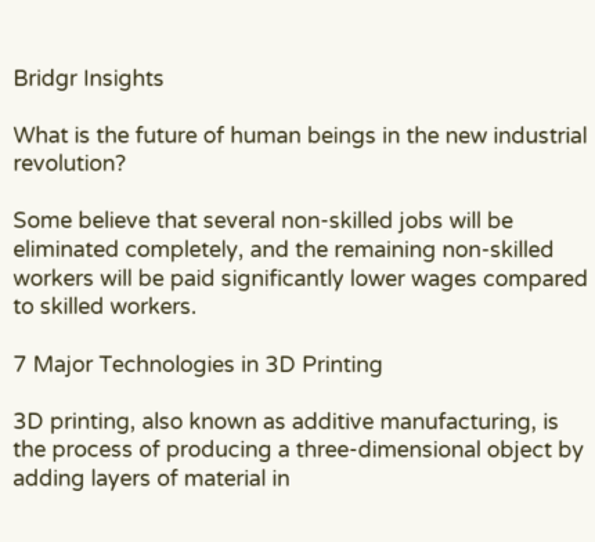Bridgr Insights

What is the future of human beings in the new industrial revolution?

Some believe that several non-skilled jobs will be eliminated completely, and the remaining non-skilled workers will be paid significantly lower wages compared to skilled workers.

7 Major Technologies in 3D Printing

3D printing, also known as additive manufacturing, is the process of producing a three-dimensional object by adding layers of material in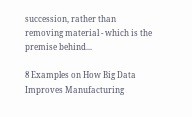succession, rather than removing material - which is the premise behind...

8 Examples on How Big Data Improves Manufacturing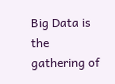Big Data is the gathering of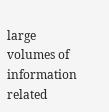large volumes of information related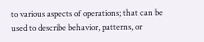to various aspects of operations; that can be used to describe behavior, patterns, or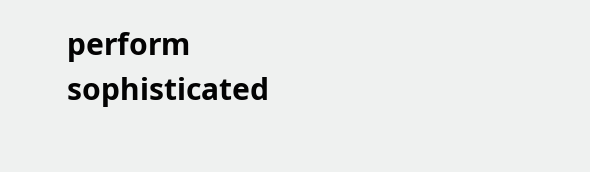perform sophisticated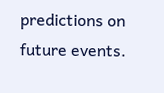predictions on future events.